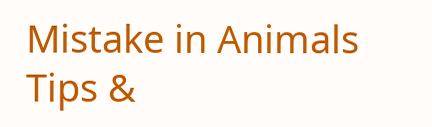Mistake in Animals Tips &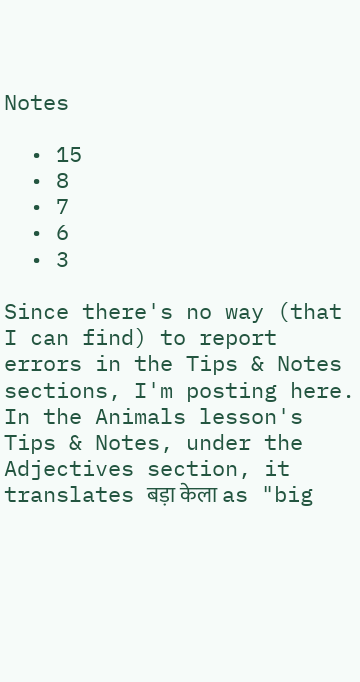Notes

  • 15
  • 8
  • 7
  • 6
  • 3

Since there's no way (that I can find) to report errors in the Tips & Notes sections, I'm posting here. In the Animals lesson's Tips & Notes, under the Adjectives section, it translates बड़ा केला as "big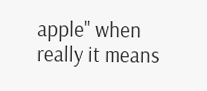apple" when really it means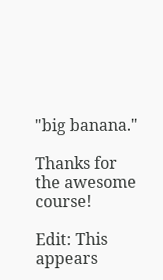"big banana."

Thanks for the awesome course!

Edit: This appears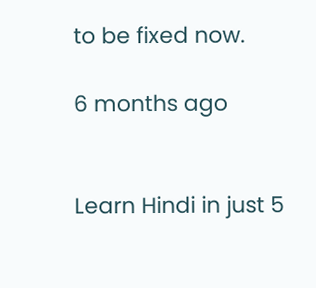to be fixed now.

6 months ago


Learn Hindi in just 5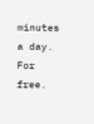minutes a day. For free.